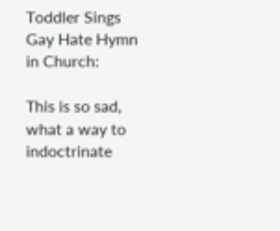Toddler Sings Gay Hate Hymn in Church:

This is so sad, what a way to indoctrinate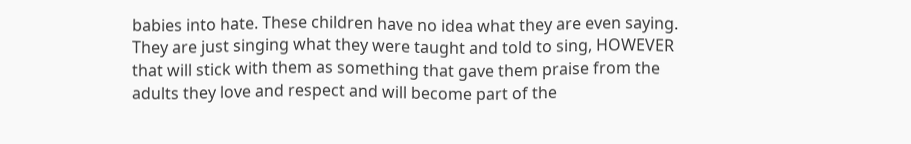babies into hate. These children have no idea what they are even saying. They are just singing what they were taught and told to sing, HOWEVER that will stick with them as something that gave them praise from the adults they love and respect and will become part of the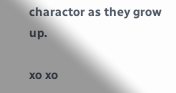charactor as they grow up.

xo xo